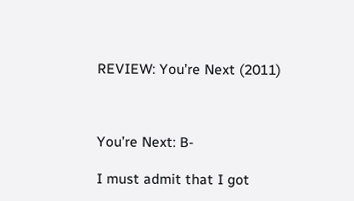REVIEW: You’re Next (2011)



You’re Next: B-

I must admit that I got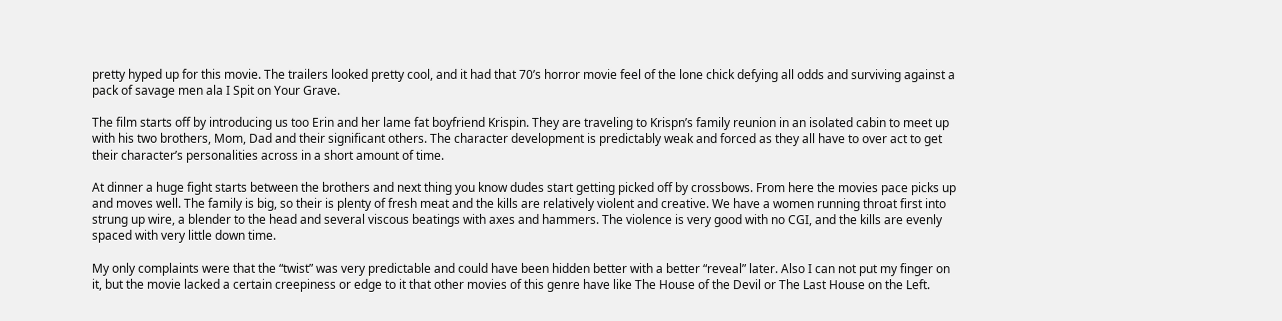pretty hyped up for this movie. The trailers looked pretty cool, and it had that 70’s horror movie feel of the lone chick defying all odds and surviving against a pack of savage men ala I Spit on Your Grave.

The film starts off by introducing us too Erin and her lame fat boyfriend Krispin. They are traveling to Krispn’s family reunion in an isolated cabin to meet up with his two brothers, Mom, Dad and their significant others. The character development is predictably weak and forced as they all have to over act to get their character’s personalities across in a short amount of time.

At dinner a huge fight starts between the brothers and next thing you know dudes start getting picked off by crossbows. From here the movies pace picks up and moves well. The family is big, so their is plenty of fresh meat and the kills are relatively violent and creative. We have a women running throat first into strung up wire, a blender to the head and several viscous beatings with axes and hammers. The violence is very good with no CGI, and the kills are evenly spaced with very little down time.

My only complaints were that the “twist” was very predictable and could have been hidden better with a better “reveal” later. Also I can not put my finger on it, but the movie lacked a certain creepiness or edge to it that other movies of this genre have like The House of the Devil or The Last House on the Left.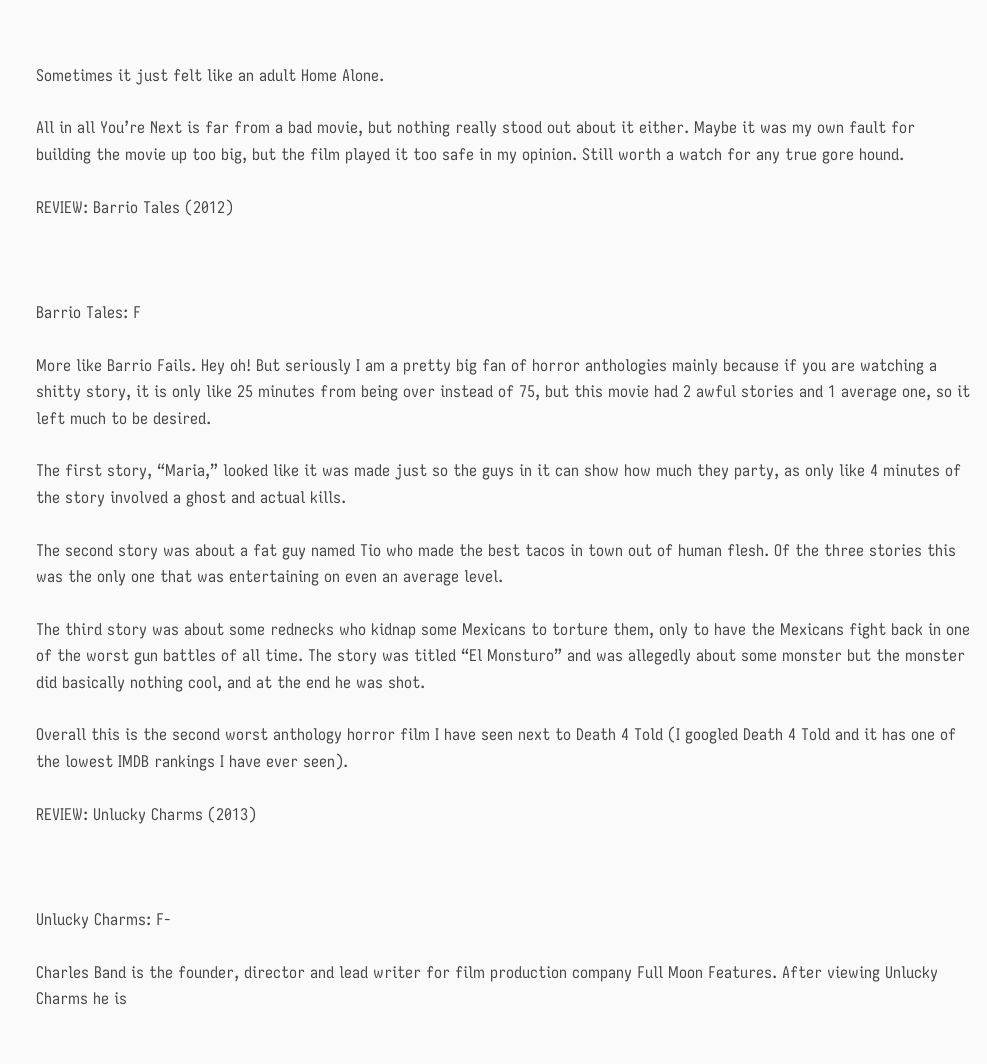Sometimes it just felt like an adult Home Alone.

All in all You’re Next is far from a bad movie, but nothing really stood out about it either. Maybe it was my own fault for building the movie up too big, but the film played it too safe in my opinion. Still worth a watch for any true gore hound.

REVIEW: Barrio Tales (2012)



Barrio Tales: F

More like Barrio Fails. Hey oh! But seriously I am a pretty big fan of horror anthologies mainly because if you are watching a shitty story, it is only like 25 minutes from being over instead of 75, but this movie had 2 awful stories and 1 average one, so it left much to be desired.

The first story, “Maria,” looked like it was made just so the guys in it can show how much they party, as only like 4 minutes of the story involved a ghost and actual kills.

The second story was about a fat guy named Tio who made the best tacos in town out of human flesh. Of the three stories this was the only one that was entertaining on even an average level.

The third story was about some rednecks who kidnap some Mexicans to torture them, only to have the Mexicans fight back in one of the worst gun battles of all time. The story was titled “El Monsturo” and was allegedly about some monster but the monster did basically nothing cool, and at the end he was shot.

Overall this is the second worst anthology horror film I have seen next to Death 4 Told (I googled Death 4 Told and it has one of the lowest IMDB rankings I have ever seen).

REVIEW: Unlucky Charms (2013)



Unlucky Charms: F-

Charles Band is the founder, director and lead writer for film production company Full Moon Features. After viewing Unlucky Charms he is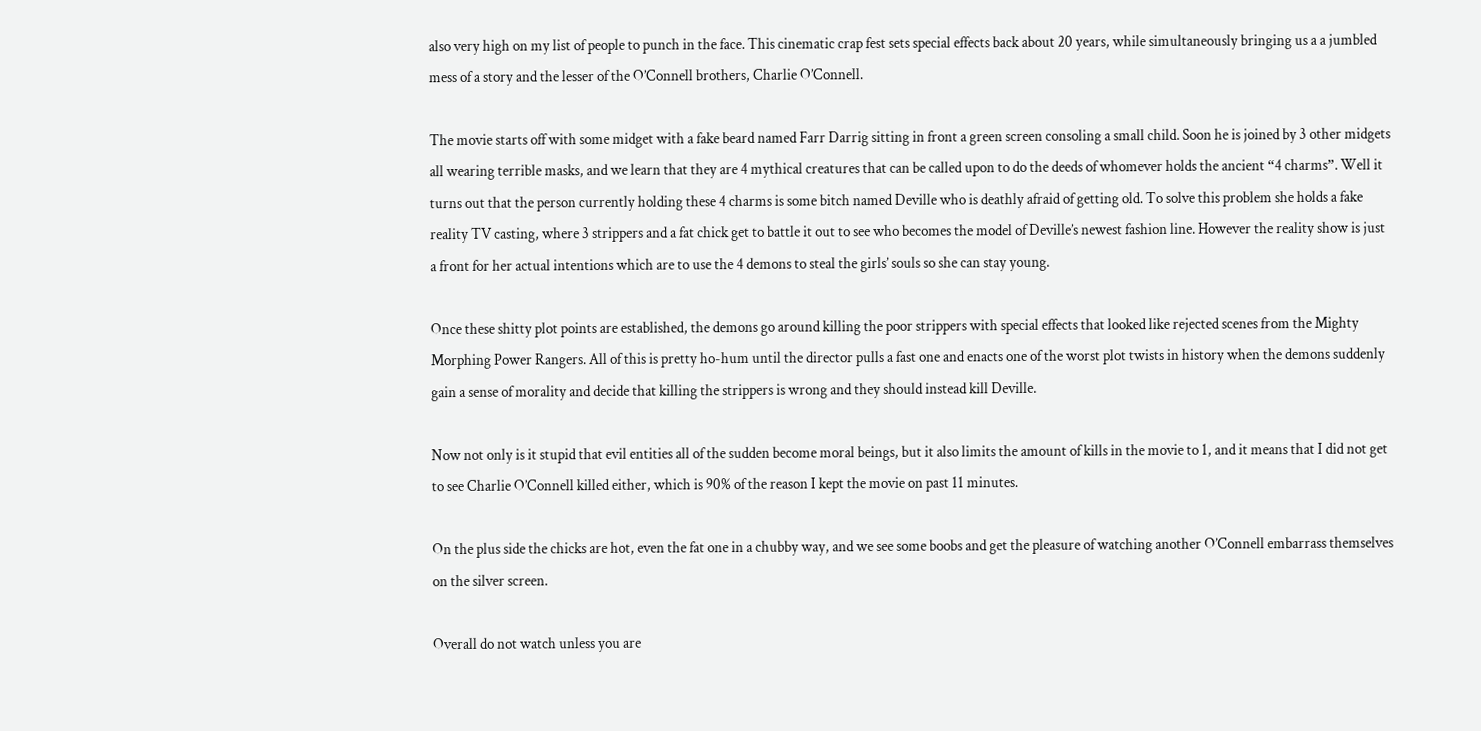also very high on my list of people to punch in the face. This cinematic crap fest sets special effects back about 20 years, while simultaneously bringing us a a jumbled mess of a story and the lesser of the O’Connell brothers, Charlie O’Connell.

The movie starts off with some midget with a fake beard named Farr Darrig sitting in front a green screen consoling a small child. Soon he is joined by 3 other midgets all wearing terrible masks, and we learn that they are 4 mythical creatures that can be called upon to do the deeds of whomever holds the ancient “4 charms”. Well it turns out that the person currently holding these 4 charms is some bitch named Deville who is deathly afraid of getting old. To solve this problem she holds a fake reality TV casting, where 3 strippers and a fat chick get to battle it out to see who becomes the model of Deville’s newest fashion line. However the reality show is just a front for her actual intentions which are to use the 4 demons to steal the girls’ souls so she can stay young.

Once these shitty plot points are established, the demons go around killing the poor strippers with special effects that looked like rejected scenes from the Mighty Morphing Power Rangers. All of this is pretty ho-hum until the director pulls a fast one and enacts one of the worst plot twists in history when the demons suddenly gain a sense of morality and decide that killing the strippers is wrong and they should instead kill Deville.

Now not only is it stupid that evil entities all of the sudden become moral beings, but it also limits the amount of kills in the movie to 1, and it means that I did not get to see Charlie O’Connell killed either, which is 90% of the reason I kept the movie on past 11 minutes.

On the plus side the chicks are hot, even the fat one in a chubby way, and we see some boobs and get the pleasure of watching another O’Connell embarrass themselves on the silver screen.

Overall do not watch unless you are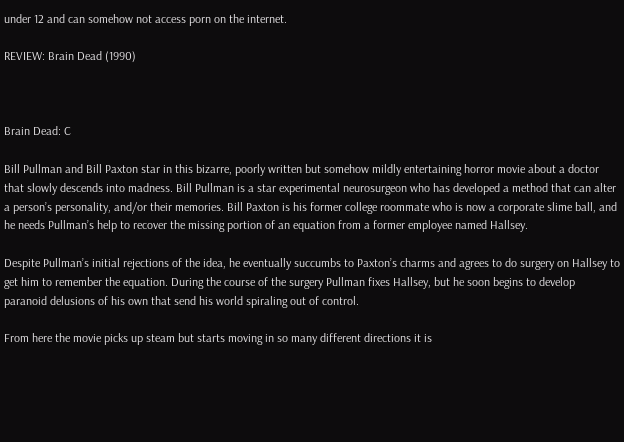under 12 and can somehow not access porn on the internet.

REVIEW: Brain Dead (1990)



Brain Dead: C

Bill Pullman and Bill Paxton star in this bizarre, poorly written but somehow mildly entertaining horror movie about a doctor that slowly descends into madness. Bill Pullman is a star experimental neurosurgeon who has developed a method that can alter a person’s personality, and/or their memories. Bill Paxton is his former college roommate who is now a corporate slime ball, and he needs Pullman’s help to recover the missing portion of an equation from a former employee named Hallsey.

Despite Pullman’s initial rejections of the idea, he eventually succumbs to Paxton’s charms and agrees to do surgery on Hallsey to get him to remember the equation. During the course of the surgery Pullman fixes Hallsey, but he soon begins to develop paranoid delusions of his own that send his world spiraling out of control.

From here the movie picks up steam but starts moving in so many different directions it is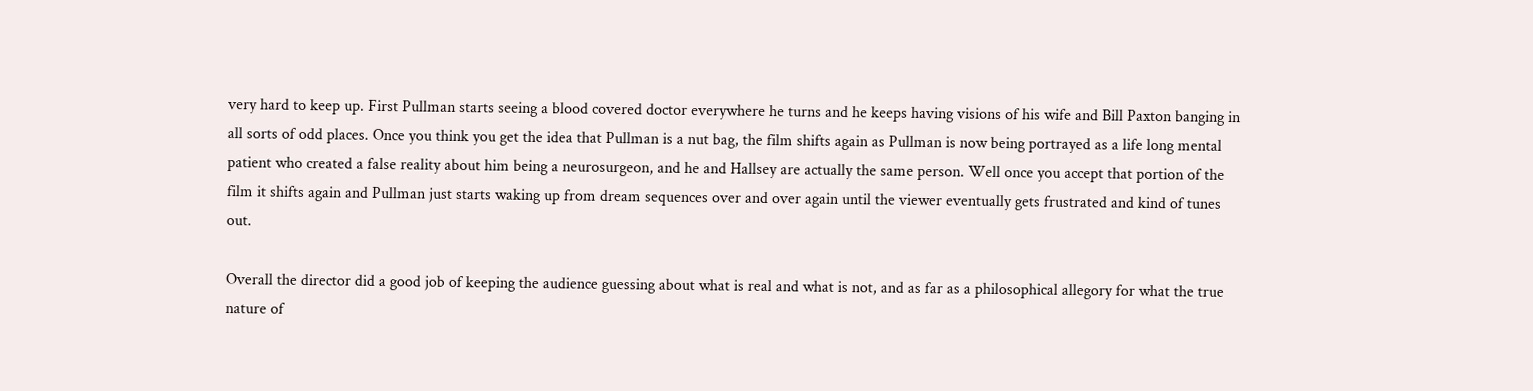very hard to keep up. First Pullman starts seeing a blood covered doctor everywhere he turns and he keeps having visions of his wife and Bill Paxton banging in all sorts of odd places. Once you think you get the idea that Pullman is a nut bag, the film shifts again as Pullman is now being portrayed as a life long mental patient who created a false reality about him being a neurosurgeon, and he and Hallsey are actually the same person. Well once you accept that portion of the film it shifts again and Pullman just starts waking up from dream sequences over and over again until the viewer eventually gets frustrated and kind of tunes out.

Overall the director did a good job of keeping the audience guessing about what is real and what is not, and as far as a philosophical allegory for what the true nature of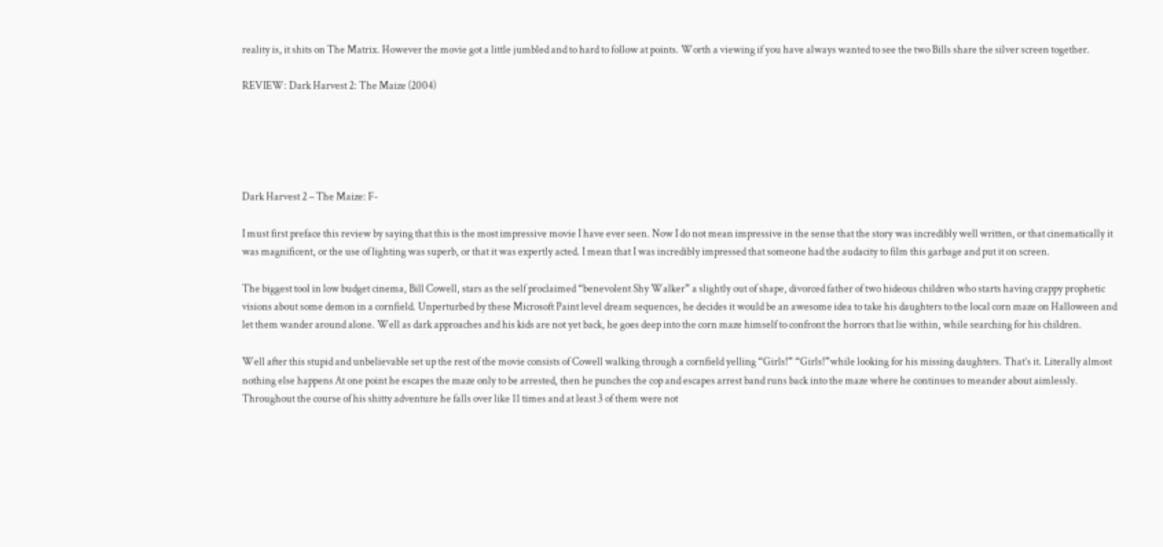reality is, it shits on The Matrix. However the movie got a little jumbled and to hard to follow at points. Worth a viewing if you have always wanted to see the two Bills share the silver screen together.

REVIEW: Dark Harvest 2: The Maize (2004)





Dark Harvest 2 – The Maize: F-

I must first preface this review by saying that this is the most impressive movie I have ever seen. Now I do not mean impressive in the sense that the story was incredibly well written, or that cinematically it was magnificent, or the use of lighting was superb, or that it was expertly acted. I mean that I was incredibly impressed that someone had the audacity to film this garbage and put it on screen.

The biggest tool in low budget cinema, Bill Cowell, stars as the self proclaimed “benevolent Shy Walker” a slightly out of shape, divorced father of two hideous children who starts having crappy prophetic visions about some demon in a cornfield. Unperturbed by these Microsoft Paint level dream sequences, he decides it would be an awesome idea to take his daughters to the local corn maze on Halloween and let them wander around alone. Well as dark approaches and his kids are not yet back, he goes deep into the corn maze himself to confront the horrors that lie within, while searching for his children.

Well after this stupid and unbelievable set up the rest of the movie consists of Cowell walking through a cornfield yelling “Girls!” “Girls!”while looking for his missing daughters. That’s it. Literally almost nothing else happens At one point he escapes the maze only to be arrested, then he punches the cop and escapes arrest band runs back into the maze where he continues to meander about aimlessly. Throughout the course of his shitty adventure he falls over like 11 times and at least 3 of them were not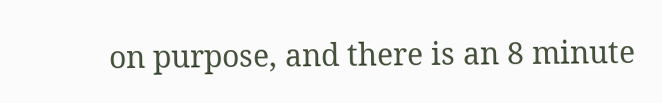on purpose, and there is an 8 minute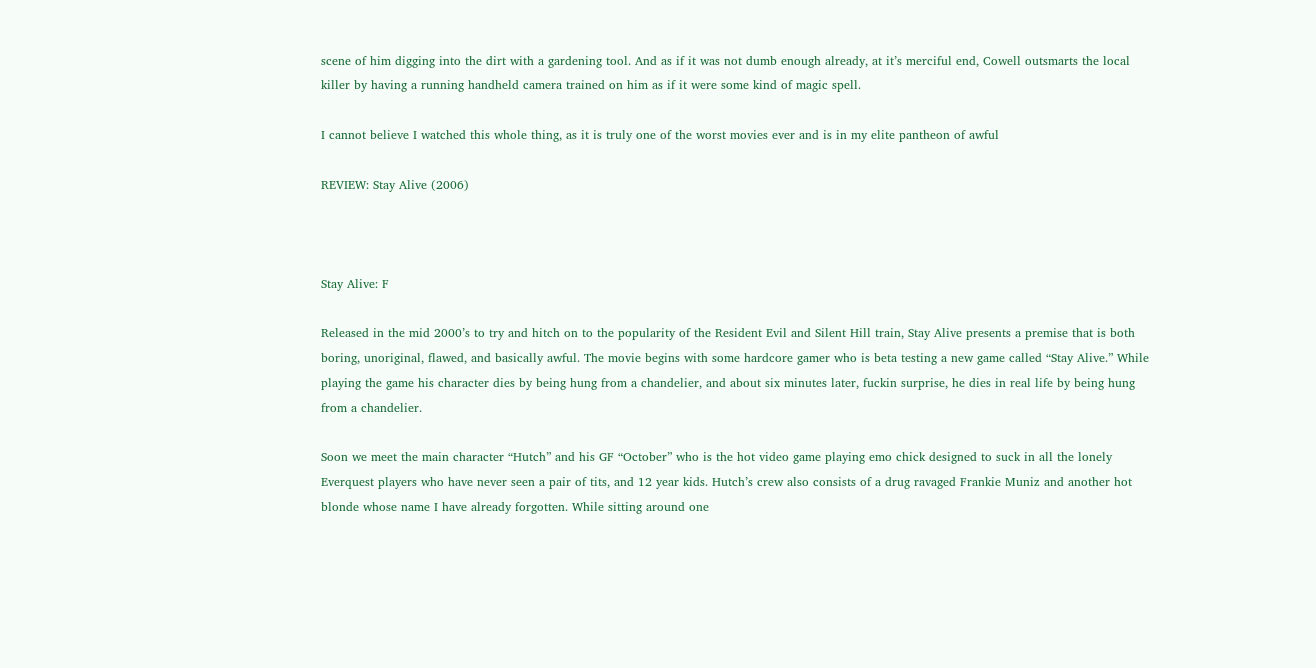scene of him digging into the dirt with a gardening tool. And as if it was not dumb enough already, at it’s merciful end, Cowell outsmarts the local killer by having a running handheld camera trained on him as if it were some kind of magic spell.

I cannot believe I watched this whole thing, as it is truly one of the worst movies ever and is in my elite pantheon of awful

REVIEW: Stay Alive (2006)



Stay Alive: F

Released in the mid 2000’s to try and hitch on to the popularity of the Resident Evil and Silent Hill train, Stay Alive presents a premise that is both boring, unoriginal, flawed, and basically awful. The movie begins with some hardcore gamer who is beta testing a new game called “Stay Alive.” While playing the game his character dies by being hung from a chandelier, and about six minutes later, fuckin surprise, he dies in real life by being hung from a chandelier.

Soon we meet the main character “Hutch” and his GF “October” who is the hot video game playing emo chick designed to suck in all the lonely Everquest players who have never seen a pair of tits, and 12 year kids. Hutch’s crew also consists of a drug ravaged Frankie Muniz and another hot blonde whose name I have already forgotten. While sitting around one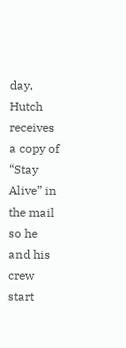day, Hutch receives a copy of “Stay Alive” in the mail so he and his crew start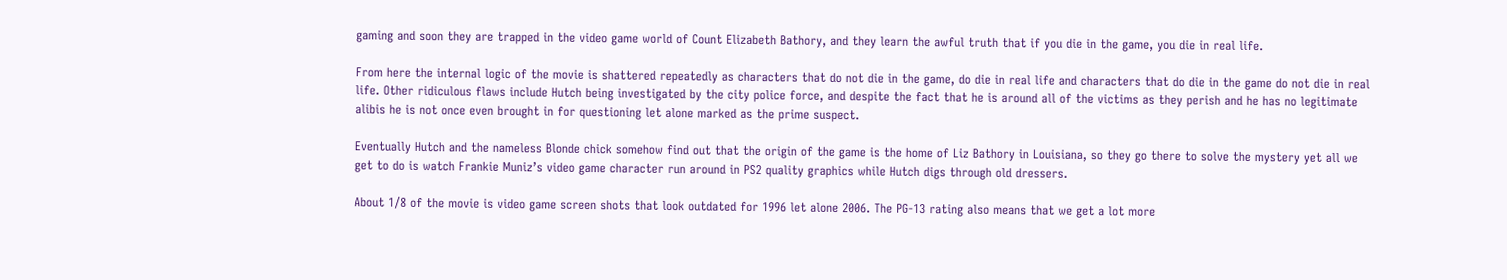gaming and soon they are trapped in the video game world of Count Elizabeth Bathory, and they learn the awful truth that if you die in the game, you die in real life.

From here the internal logic of the movie is shattered repeatedly as characters that do not die in the game, do die in real life and characters that do die in the game do not die in real life. Other ridiculous flaws include Hutch being investigated by the city police force, and despite the fact that he is around all of the victims as they perish and he has no legitimate alibis he is not once even brought in for questioning let alone marked as the prime suspect.

Eventually Hutch and the nameless Blonde chick somehow find out that the origin of the game is the home of Liz Bathory in Louisiana, so they go there to solve the mystery yet all we get to do is watch Frankie Muniz’s video game character run around in PS2 quality graphics while Hutch digs through old dressers.

About 1/8 of the movie is video game screen shots that look outdated for 1996 let alone 2006. The PG-13 rating also means that we get a lot more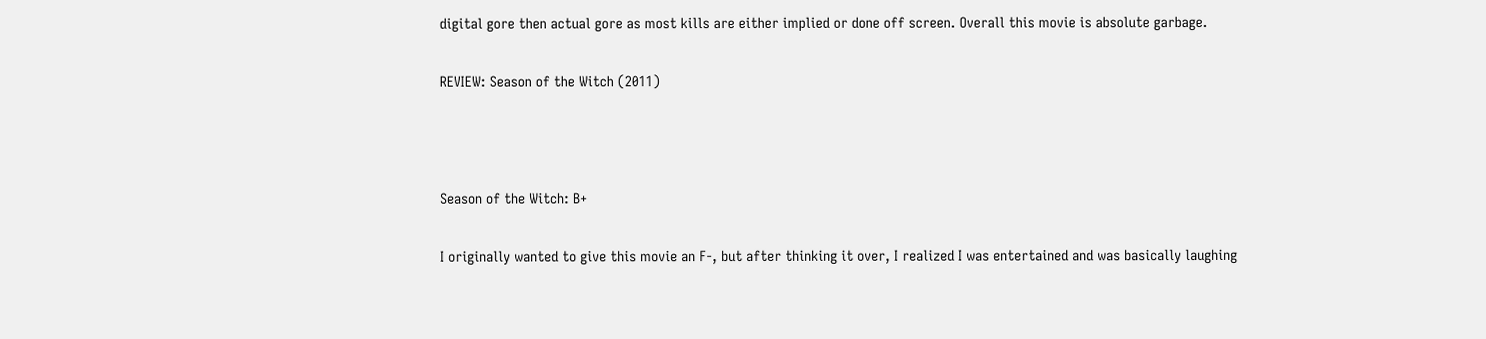digital gore then actual gore as most kills are either implied or done off screen. Overall this movie is absolute garbage.

REVIEW: Season of the Witch (2011)



Season of the Witch: B+

I originally wanted to give this movie an F-, but after thinking it over, I realized I was entertained and was basically laughing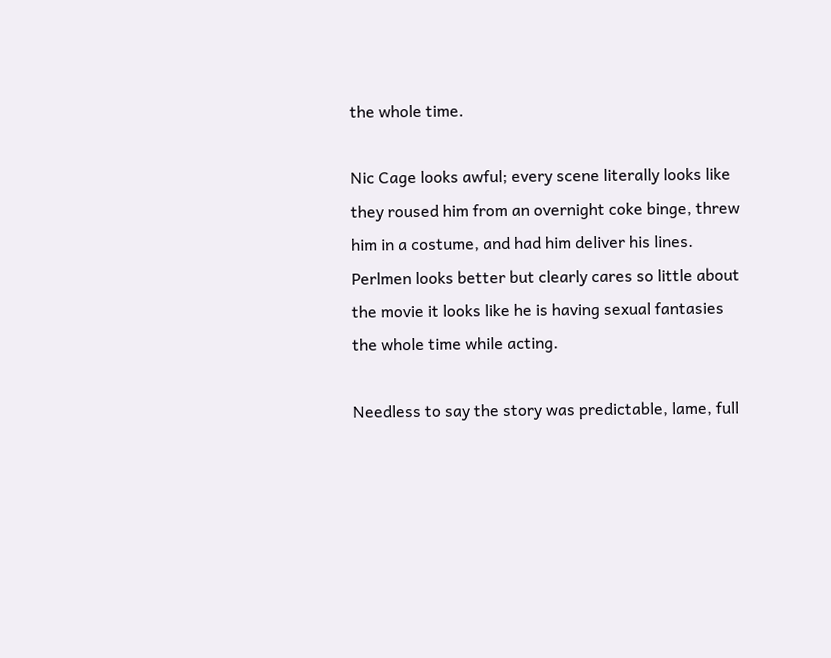the whole time.

Nic Cage looks awful; every scene literally looks like they roused him from an overnight coke binge, threw him in a costume, and had him deliver his lines. Perlmen looks better but clearly cares so little about the movie it looks like he is having sexual fantasies the whole time while acting.

Needless to say the story was predictable, lame, full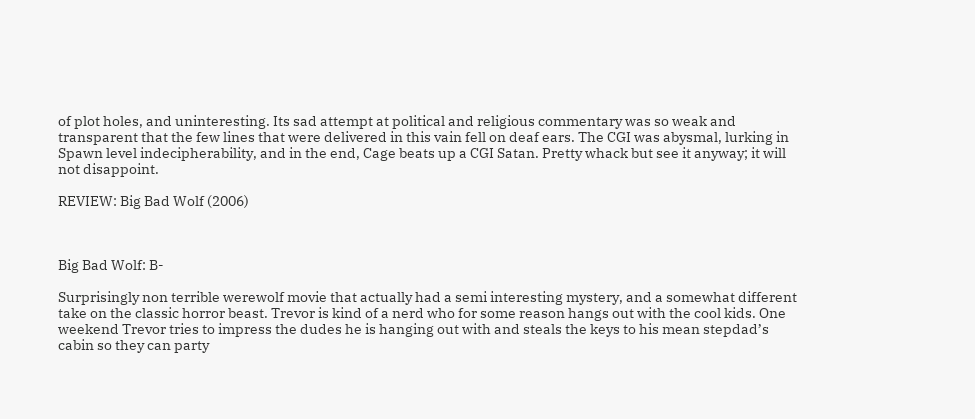of plot holes, and uninteresting. Its sad attempt at political and religious commentary was so weak and transparent that the few lines that were delivered in this vain fell on deaf ears. The CGI was abysmal, lurking in Spawn level indecipherability, and in the end, Cage beats up a CGI Satan. Pretty whack but see it anyway; it will not disappoint.

REVIEW: Big Bad Wolf (2006)



Big Bad Wolf: B-

Surprisingly non terrible werewolf movie that actually had a semi interesting mystery, and a somewhat different take on the classic horror beast. Trevor is kind of a nerd who for some reason hangs out with the cool kids. One weekend Trevor tries to impress the dudes he is hanging out with and steals the keys to his mean stepdad’s cabin so they can party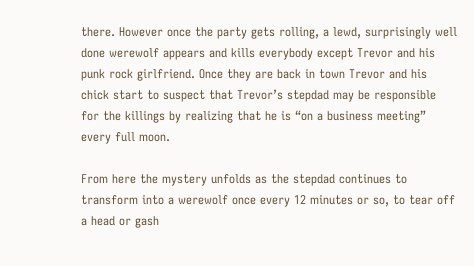there. However once the party gets rolling, a lewd, surprisingly well done werewolf appears and kills everybody except Trevor and his punk rock girlfriend. Once they are back in town Trevor and his chick start to suspect that Trevor’s stepdad may be responsible for the killings by realizing that he is “on a business meeting” every full moon.

From here the mystery unfolds as the stepdad continues to transform into a werewolf once every 12 minutes or so, to tear off a head or gash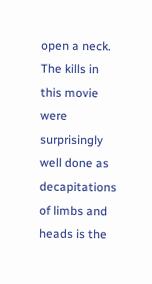open a neck. The kills in this movie were surprisingly well done as decapitations of limbs and heads is the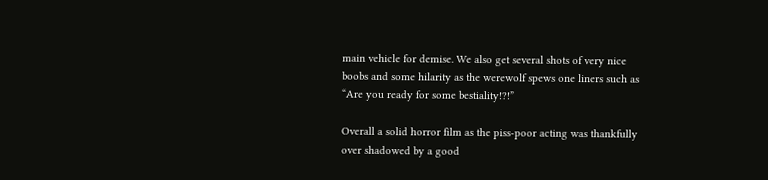main vehicle for demise. We also get several shots of very nice boobs and some hilarity as the werewolf spews one liners such as “Are you ready for some bestiality!?!”

Overall a solid horror film as the piss-poor acting was thankfully over shadowed by a good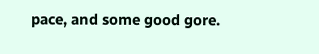pace, and some good gore.